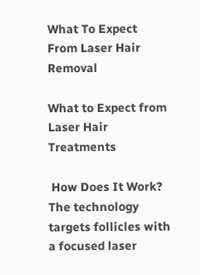What To Expect From Laser Hair Removal

What to Expect from Laser Hair Treatments

 How Does It Work?
The technology targets follicles with a focused laser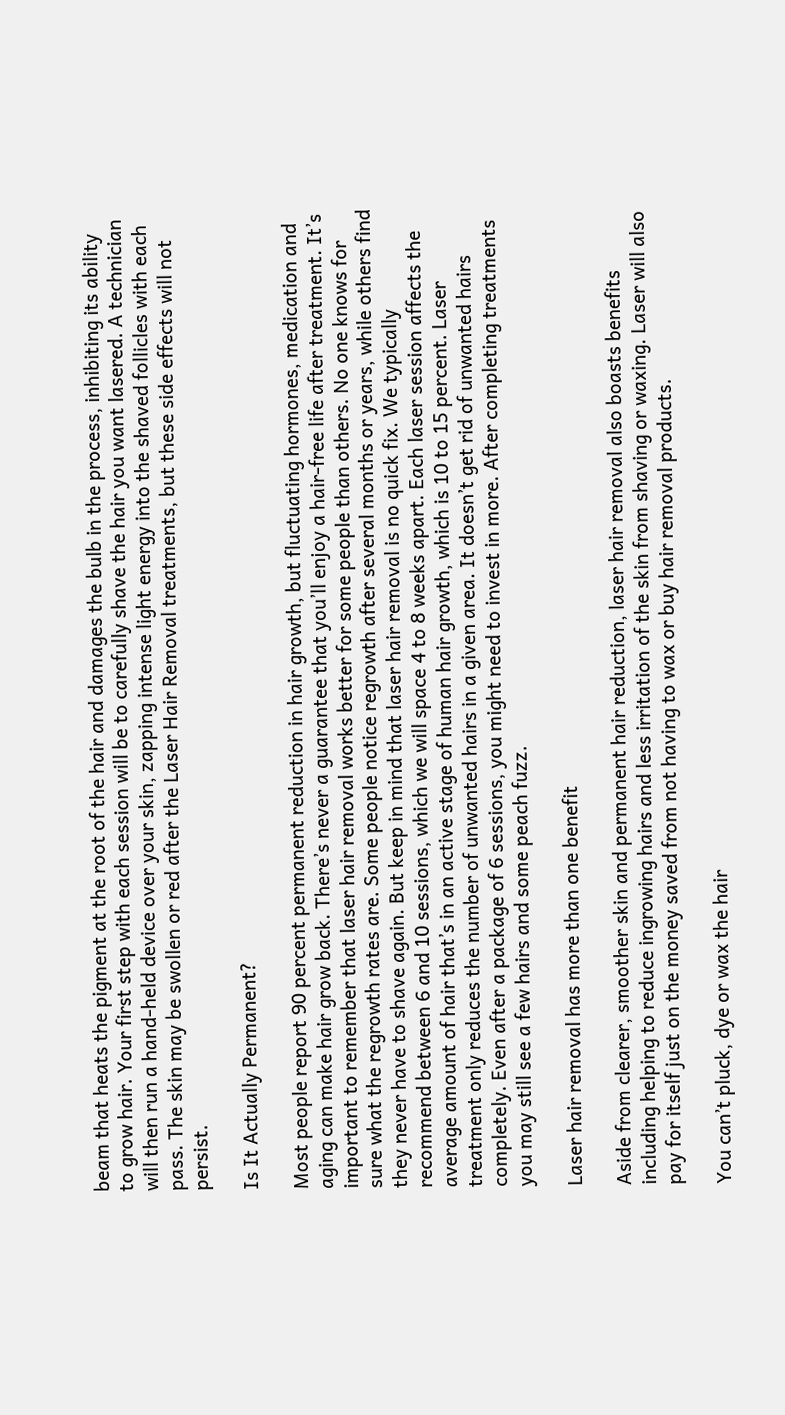beam that heats the pigment at the root of the hair and damages the bulb in the process, inhibiting its ability to grow hair. Your first step with each session will be to carefully shave the hair you want lasered. A technician will then run a hand-held device over your skin, zapping intense light energy into the shaved follicles with each pass. The skin may be swollen or red after the Laser Hair Removal treatments, but these side effects will not persist.

Is It Actually Permanent?

Most people report 90 percent permanent reduction in hair growth, but fluctuating hormones, medication and aging can make hair grow back. There’s never a guarantee that you’ll enjoy a hair-free life after treatment. It’s important to remember that laser hair removal works better for some people than others. No one knows for sure what the regrowth rates are. Some people notice regrowth after several months or years, while others find they never have to shave again. But keep in mind that laser hair removal is no quick fix. We typically recommend between 6 and 10 sessions, which we will space 4 to 8 weeks apart. Each laser session affects the average amount of hair that’s in an active stage of human hair growth, which is 10 to 15 percent. Laser treatment only reduces the number of unwanted hairs in a given area. It doesn’t get rid of unwanted hairs completely. Even after a package of 6 sessions, you might need to invest in more. After completing treatments you may still see a few hairs and some peach fuzz.

Laser hair removal has more than one benefit

Aside from clearer, smoother skin and permanent hair reduction, laser hair removal also boasts benefits including helping to reduce ingrowing hairs and less irritation of the skin from shaving or waxing. Laser will also pay for itself just on the money saved from not having to wax or buy hair removal products.

You can’t pluck, dye or wax the hair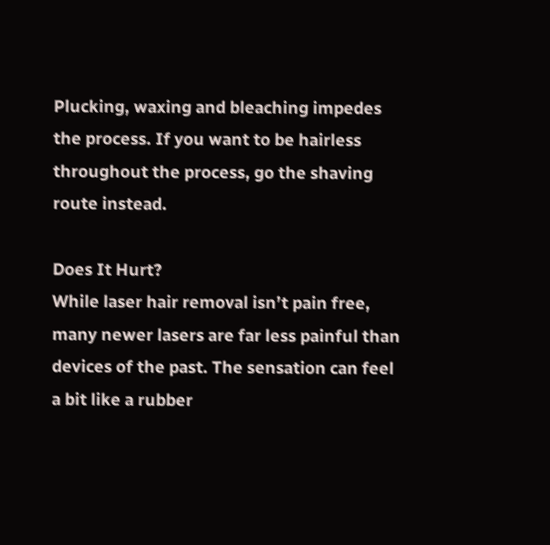Plucking, waxing and bleaching impedes the process. If you want to be hairless throughout the process, go the shaving route instead.

Does It Hurt?
While laser hair removal isn’t pain free, many newer lasers are far less painful than devices of the past. The sensation can feel a bit like a rubber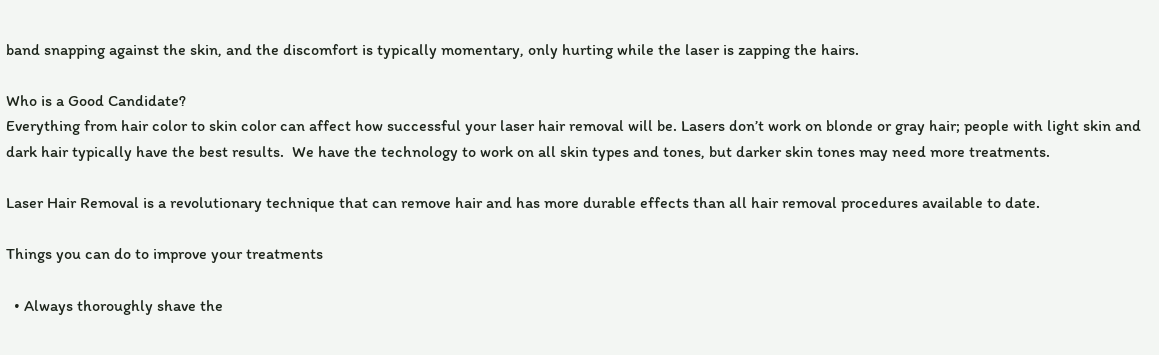band snapping against the skin, and the discomfort is typically momentary, only hurting while the laser is zapping the hairs.

Who is a Good Candidate?
Everything from hair color to skin color can affect how successful your laser hair removal will be. Lasers don’t work on blonde or gray hair; people with light skin and dark hair typically have the best results.  We have the technology to work on all skin types and tones, but darker skin tones may need more treatments.

Laser Hair Removal is a revolutionary technique that can remove hair and has more durable effects than all hair removal procedures available to date.

Things you can do to improve your treatments

  • Always thoroughly shave the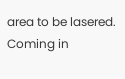area to be lasered. Coming in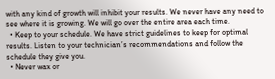with any kind of growth will inhibit your results. We never have any need to see where it is growing. We will go over the entire area each time.
  • Keep to your schedule. We have strict guidelines to keep for optimal results. Listen to your technician’s recommendations and follow the schedule they give you.
  • Never wax or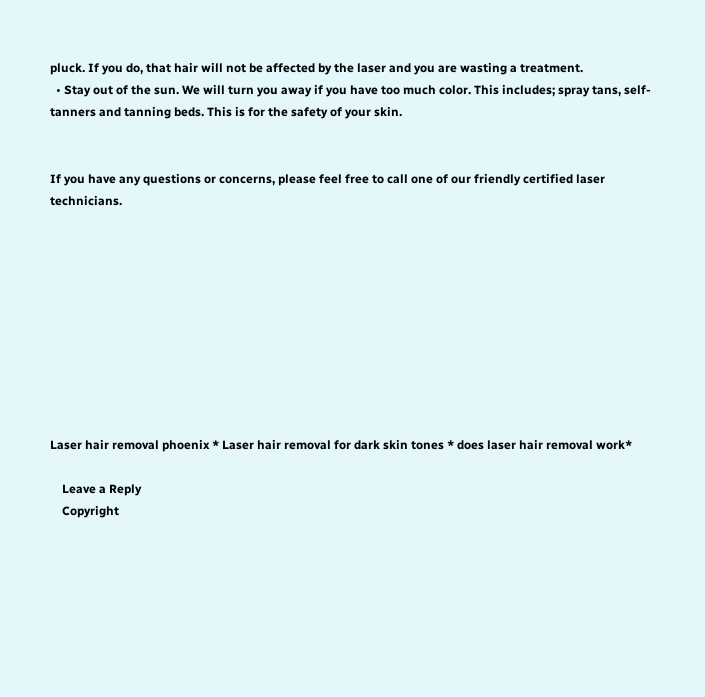pluck. If you do, that hair will not be affected by the laser and you are wasting a treatment.
  • Stay out of the sun. We will turn you away if you have too much color. This includes; spray tans, self-tanners and tanning beds. This is for the safety of your skin.


If you have any questions or concerns, please feel free to call one of our friendly certified laser technicians.










Laser hair removal phoenix * Laser hair removal for dark skin tones * does laser hair removal work*

    Leave a Reply
    Copyright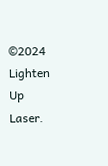©2024 Lighten Up Laser.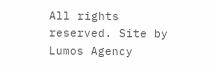All rights reserved. Site by Lumos Agency